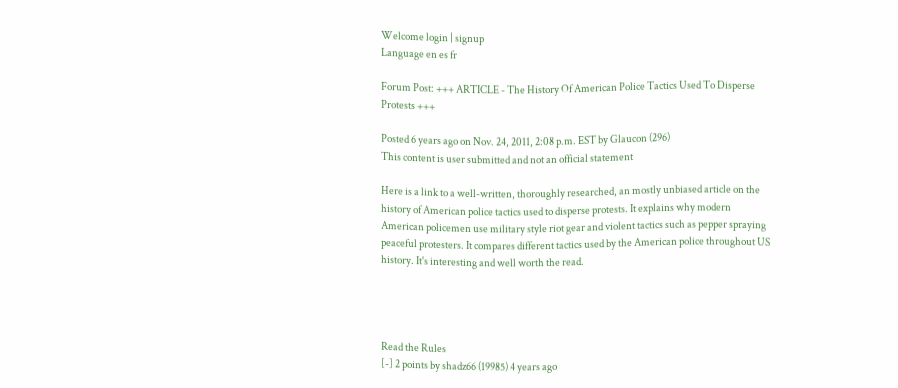Welcome login | signup
Language en es fr

Forum Post: +++ ARTICLE - The History Of American Police Tactics Used To Disperse Protests +++

Posted 6 years ago on Nov. 24, 2011, 2:08 p.m. EST by Glaucon (296)
This content is user submitted and not an official statement

Here is a link to a well-written, thoroughly researched, an mostly unbiased article on the history of American police tactics used to disperse protests. It explains why modern American policemen use military style riot gear and violent tactics such as pepper spraying peaceful protesters. It compares different tactics used by the American police throughout US history. It's interesting and well worth the read.




Read the Rules
[-] 2 points by shadz66 (19985) 4 years ago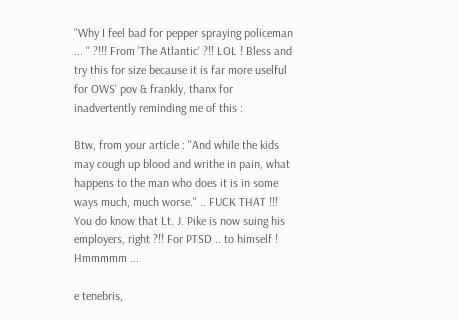''Why I feel bad for pepper spraying policeman ... '' ?!!! From 'The Atlantic' ?!! LOL ! Bless and try this for size because it is far more uselful for OWS' pov & frankly, thanx for inadvertently reminding me of this :

Btw, from your article : ''And while the kids may cough up blood and writhe in pain, what happens to the man who does it is in some ways much, much worse.'' .. FUCK THAT !!! You do know that Lt. J. Pike is now suing his employers, right ?!! For PTSD .. to himself ! Hmmmmm ...

e tenebris,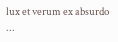lux et verum ex absurdo ...